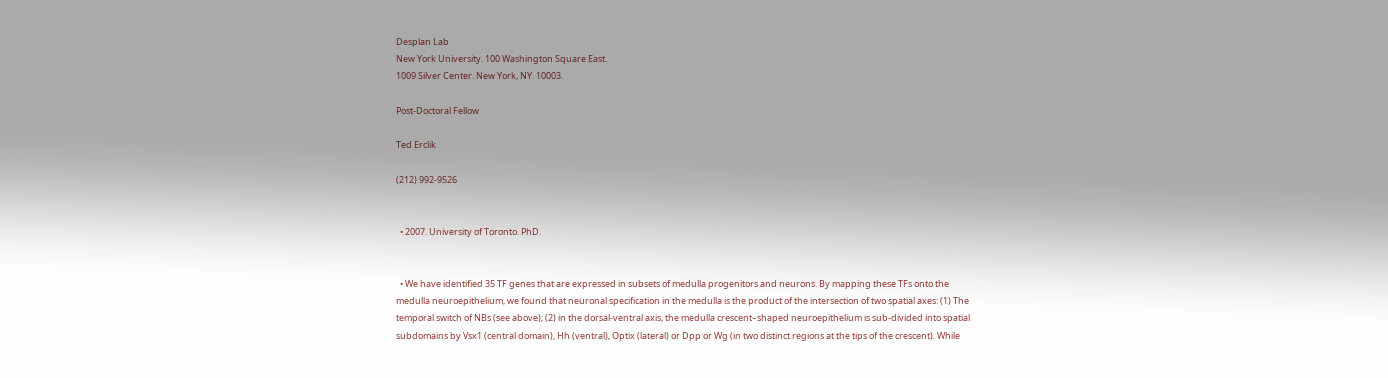Desplan Lab
New York University. 100 Washington Square East.
1009 Silver Center. New York, NY. 10003.

Post-Doctoral Fellow

Ted Erclik

(212) 992-9526


  • 2007. University of Toronto. PhD.


  • We have identified 35 TF genes that are expressed in subsets of medulla progenitors and neurons. By mapping these TFs onto the medulla neuroepithelium, we found that neuronal specification in the medulla is the product of the intersection of two spatial axes: (1) The temporal switch of NBs (see above); (2) in the dorsal-ventral axis, the medulla crescent–shaped neuroepithelium is sub-divided into spatial subdomains by Vsx1 (central domain), Hh (ventral), Optix (lateral) or Dpp or Wg (in two distinct regions at the tips of the crescent). While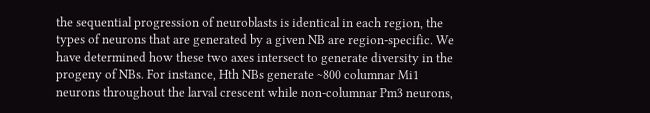the sequential progression of neuroblasts is identical in each region, the types of neurons that are generated by a given NB are region-specific. We have determined how these two axes intersect to generate diversity in the progeny of NBs. For instance, Hth NBs generate ~800 columnar Mi1 neurons throughout the larval crescent while non-columnar Pm3 neurons,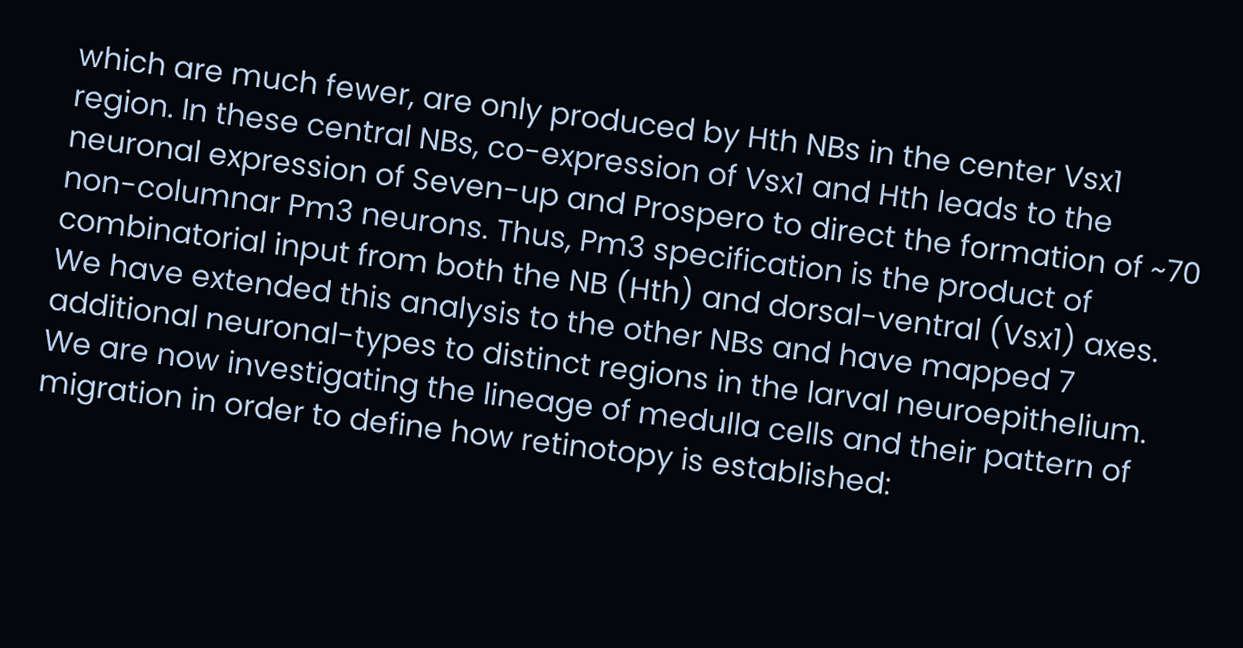which are much fewer, are only produced by Hth NBs in the center Vsx1 region. In these central NBs, co-expression of Vsx1 and Hth leads to the neuronal expression of Seven-up and Prospero to direct the formation of ~70 non-columnar Pm3 neurons. Thus, Pm3 specification is the product of combinatorial input from both the NB (Hth) and dorsal-ventral (Vsx1) axes. We have extended this analysis to the other NBs and have mapped 7 additional neuronal-types to distinct regions in the larval neuroepithelium. We are now investigating the lineage of medulla cells and their pattern of migration in order to define how retinotopy is established: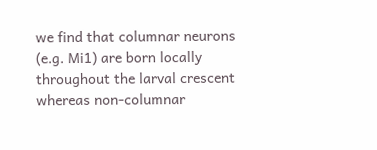we find that columnar neurons (e.g. Mi1) are born locally throughout the larval crescent whereas non-columnar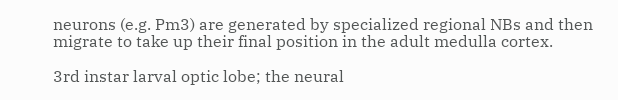neurons (e.g. Pm3) are generated by specialized regional NBs and then migrate to take up their final position in the adult medulla cortex.

3rd instar larval optic lobe; the neural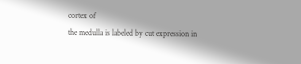cortex of
the medulla is labeled by cut expression in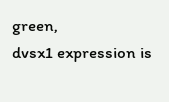green,
dvsx1 expression is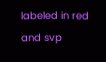labeled in red and svp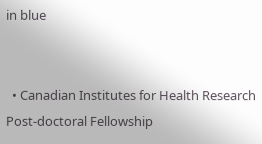in blue


  • Canadian Institutes for Health Research Post-doctoral Fellowship